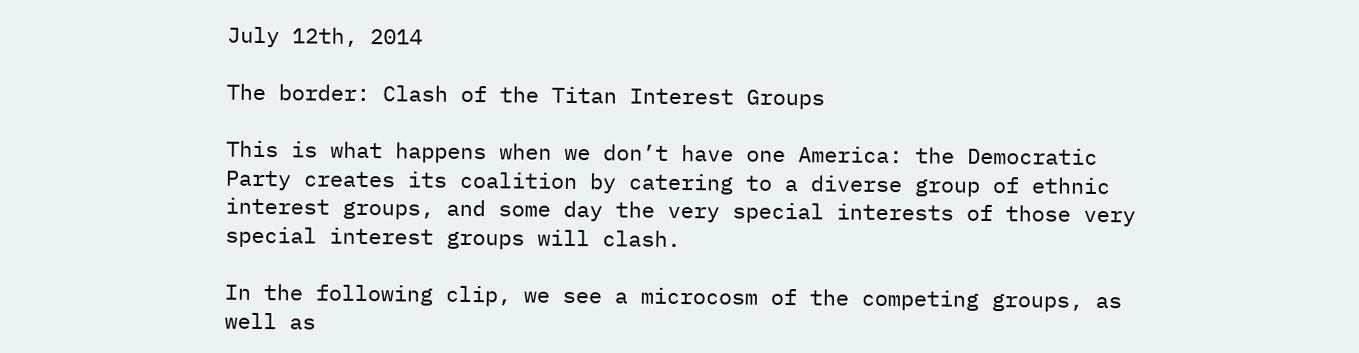July 12th, 2014

The border: Clash of the Titan Interest Groups

This is what happens when we don’t have one America: the Democratic Party creates its coalition by catering to a diverse group of ethnic interest groups, and some day the very special interests of those very special interest groups will clash.

In the following clip, we see a microcosm of the competing groups, as well as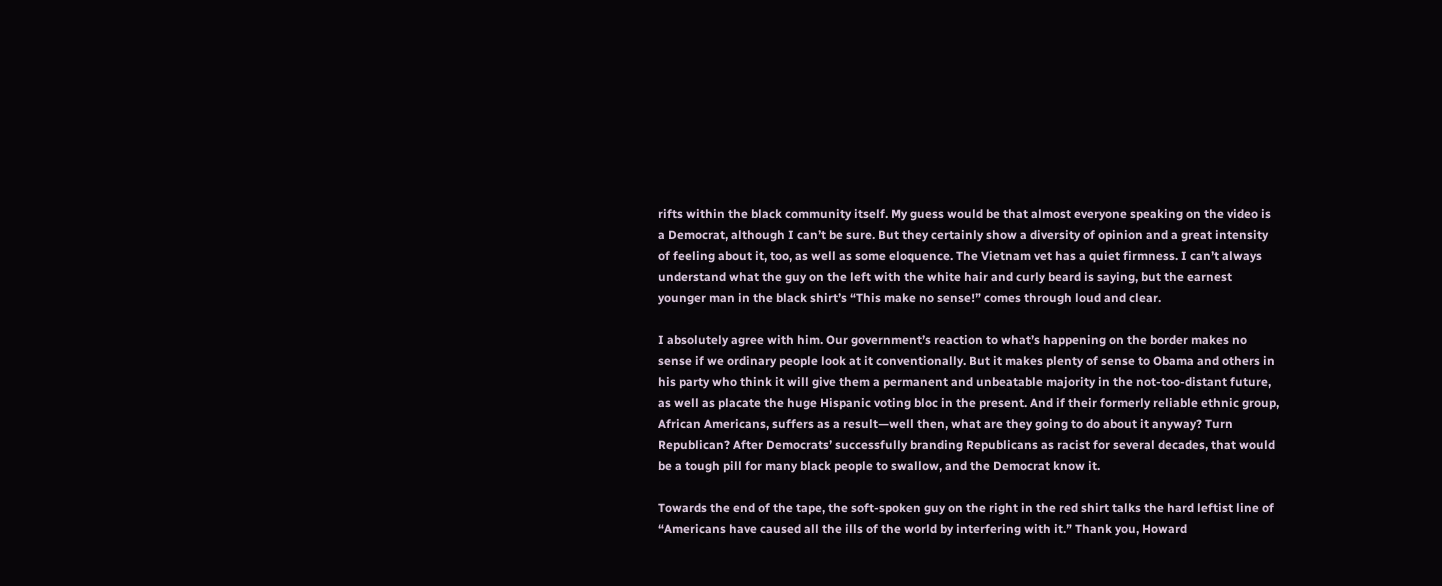rifts within the black community itself. My guess would be that almost everyone speaking on the video is a Democrat, although I can’t be sure. But they certainly show a diversity of opinion and a great intensity of feeling about it, too, as well as some eloquence. The Vietnam vet has a quiet firmness. I can’t always understand what the guy on the left with the white hair and curly beard is saying, but the earnest younger man in the black shirt’s “This make no sense!” comes through loud and clear.

I absolutely agree with him. Our government’s reaction to what’s happening on the border makes no sense if we ordinary people look at it conventionally. But it makes plenty of sense to Obama and others in his party who think it will give them a permanent and unbeatable majority in the not-too-distant future, as well as placate the huge Hispanic voting bloc in the present. And if their formerly reliable ethnic group, African Americans, suffers as a result—well then, what are they going to do about it anyway? Turn Republican? After Democrats’ successfully branding Republicans as racist for several decades, that would be a tough pill for many black people to swallow, and the Democrat know it.

Towards the end of the tape, the soft-spoken guy on the right in the red shirt talks the hard leftist line of “Americans have caused all the ills of the world by interfering with it.” Thank you, Howard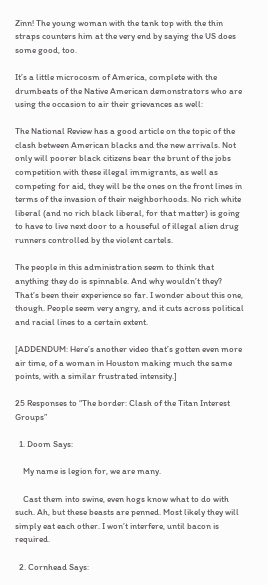Zinn! The young woman with the tank top with the thin straps counters him at the very end by saying the US does some good, too.

It’s a little microcosm of America, complete with the drumbeats of the Native American demonstrators who are using the occasion to air their grievances as well:

The National Review has a good article on the topic of the clash between American blacks and the new arrivals. Not only will poorer black citizens bear the brunt of the jobs competition with these illegal immigrants, as well as competing for aid, they will be the ones on the front lines in terms of the invasion of their neighborhoods. No rich white liberal (and no rich black liberal, for that matter) is going to have to live next door to a houseful of illegal alien drug runners controlled by the violent cartels.

The people in this administration seem to think that anything they do is spinnable. And why wouldn’t they? That’s been their experience so far. I wonder about this one, though. People seem very angry, and it cuts across political and racial lines to a certain extent.

[ADDENDUM: Here’s another video that’s gotten even more air time, of a woman in Houston making much the same points, with a similar frustrated intensity.]

25 Responses to “The border: Clash of the Titan Interest Groups”

  1. Doom Says:

    My name is legion for, we are many.

    Cast them into swine, even hogs know what to do with such. Ah, but these beasts are penned. Most likely they will simply eat each other. I won’t interfere, until bacon is required.

  2. Cornhead Says: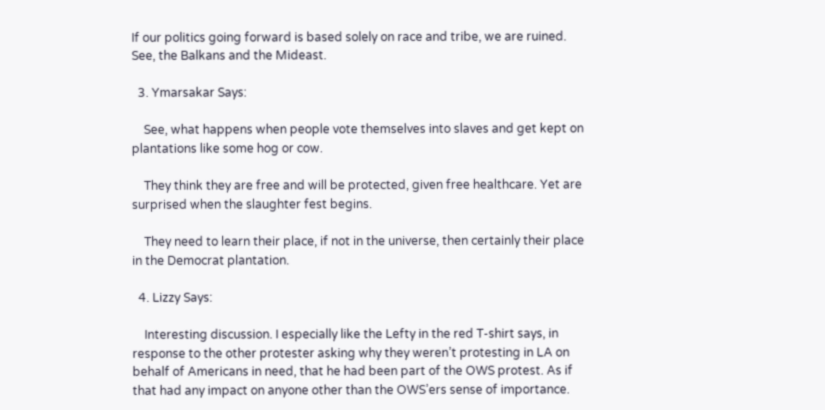If our politics going forward is based solely on race and tribe, we are ruined. See, the Balkans and the Mideast.

  3. Ymarsakar Says:

    See, what happens when people vote themselves into slaves and get kept on plantations like some hog or cow.

    They think they are free and will be protected, given free healthcare. Yet are surprised when the slaughter fest begins.

    They need to learn their place, if not in the universe, then certainly their place in the Democrat plantation.

  4. Lizzy Says:

    Interesting discussion. I especially like the Lefty in the red T-shirt says, in response to the other protester asking why they weren’t protesting in LA on behalf of Americans in need, that he had been part of the OWS protest. As if that had any impact on anyone other than the OWS’ers sense of importance.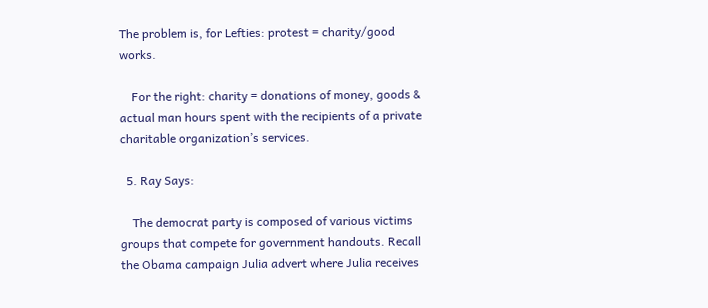The problem is, for Lefties: protest = charity/good works.

    For the right: charity = donations of money, goods & actual man hours spent with the recipients of a private charitable organization’s services.

  5. Ray Says:

    The democrat party is composed of various victims groups that compete for government handouts. Recall the Obama campaign Julia advert where Julia receives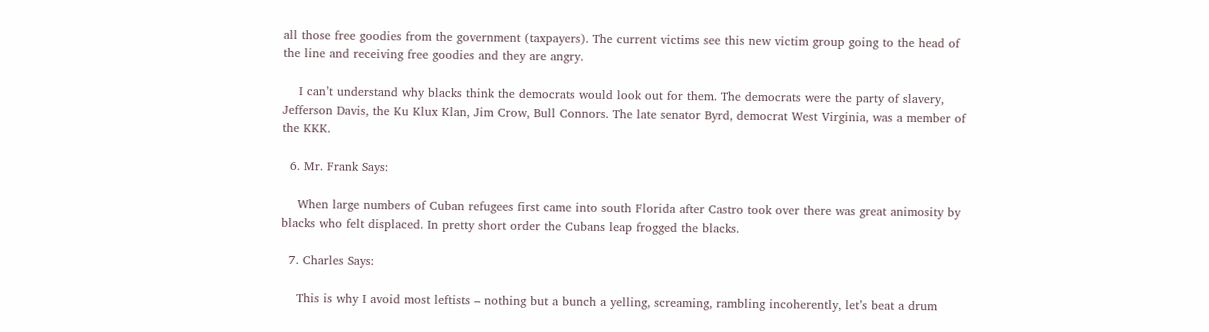all those free goodies from the government (taxpayers). The current victims see this new victim group going to the head of the line and receiving free goodies and they are angry.

    I can’t understand why blacks think the democrats would look out for them. The democrats were the party of slavery, Jefferson Davis, the Ku Klux Klan, Jim Crow, Bull Connors. The late senator Byrd, democrat West Virginia, was a member of the KKK.

  6. Mr. Frank Says:

    When large numbers of Cuban refugees first came into south Florida after Castro took over there was great animosity by blacks who felt displaced. In pretty short order the Cubans leap frogged the blacks.

  7. Charles Says:

    This is why I avoid most leftists – nothing but a bunch a yelling, screaming, rambling incoherently, let’s beat a drum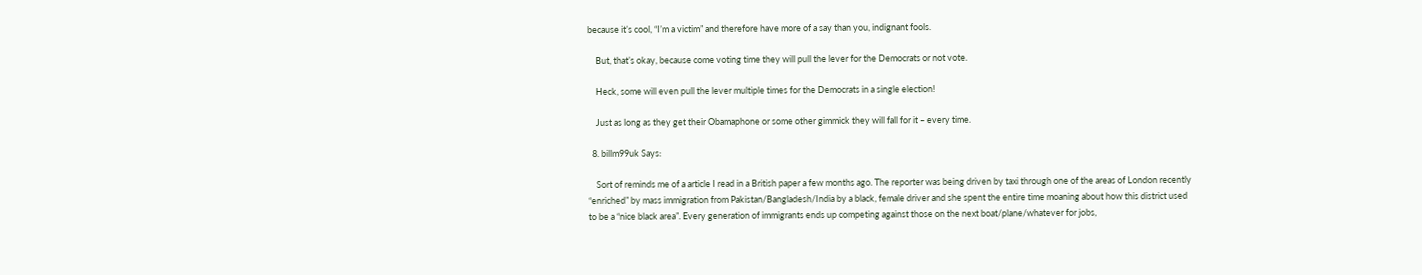because it’s cool, “I’m a victim” and therefore have more of a say than you, indignant fools.

    But, that’s okay, because come voting time they will pull the lever for the Democrats or not vote.

    Heck, some will even pull the lever multiple times for the Democrats in a single election!

    Just as long as they get their Obamaphone or some other gimmick they will fall for it – every time.

  8. billm99uk Says:

    Sort of reminds me of a article I read in a British paper a few months ago. The reporter was being driven by taxi through one of the areas of London recently “enriched” by mass immigration from Pakistan/Bangladesh/India by a black, female driver and she spent the entire time moaning about how this district used to be a “nice black area”. Every generation of immigrants ends up competing against those on the next boat/plane/whatever for jobs,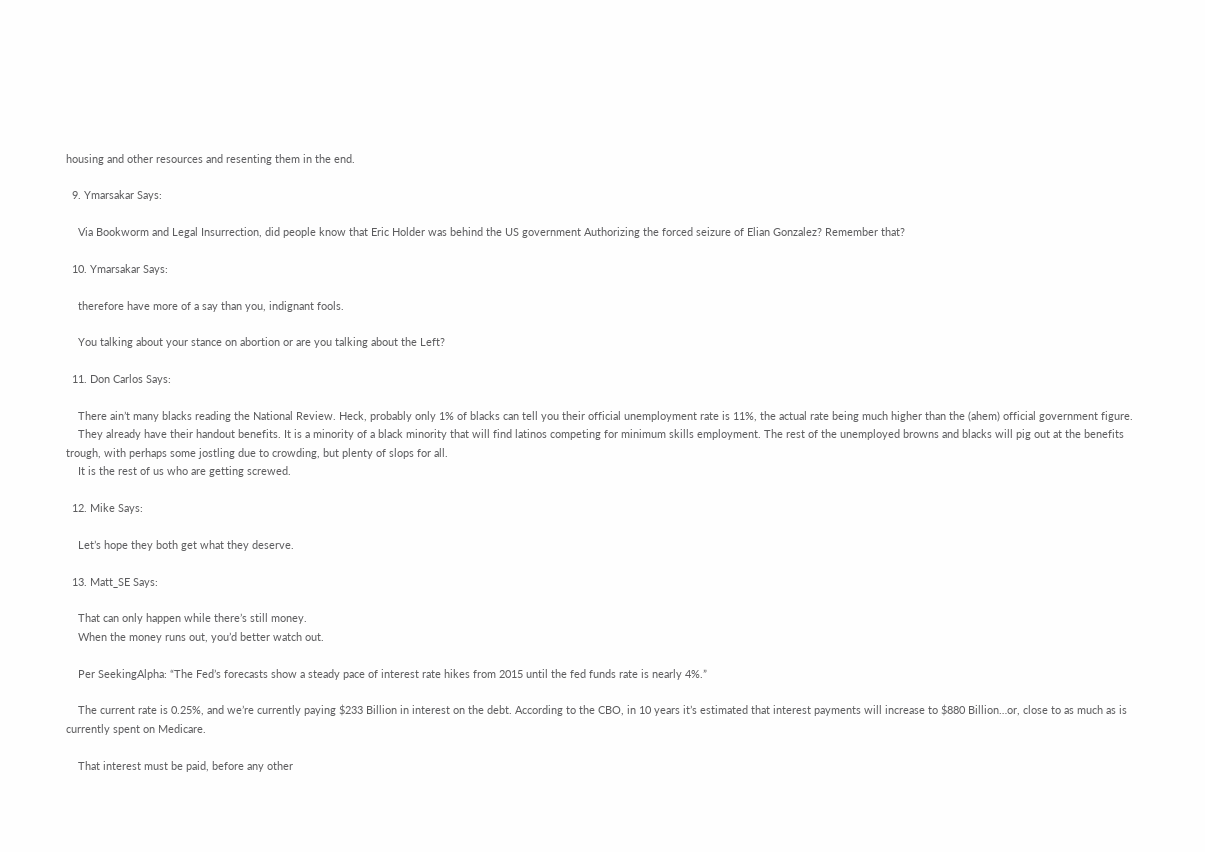housing and other resources and resenting them in the end.

  9. Ymarsakar Says:

    Via Bookworm and Legal Insurrection, did people know that Eric Holder was behind the US government Authorizing the forced seizure of Elian Gonzalez? Remember that?

  10. Ymarsakar Says:

    therefore have more of a say than you, indignant fools.

    You talking about your stance on abortion or are you talking about the Left?

  11. Don Carlos Says:

    There ain’t many blacks reading the National Review. Heck, probably only 1% of blacks can tell you their official unemployment rate is 11%, the actual rate being much higher than the (ahem) official government figure.
    They already have their handout benefits. It is a minority of a black minority that will find latinos competing for minimum skills employment. The rest of the unemployed browns and blacks will pig out at the benefits trough, with perhaps some jostling due to crowding, but plenty of slops for all.
    It is the rest of us who are getting screwed.

  12. Mike Says:

    Let’s hope they both get what they deserve.

  13. Matt_SE Says:

    That can only happen while there’s still money.
    When the money runs out, you’d better watch out.

    Per SeekingAlpha: “The Fed’s forecasts show a steady pace of interest rate hikes from 2015 until the fed funds rate is nearly 4%.”

    The current rate is 0.25%, and we’re currently paying $233 Billion in interest on the debt. According to the CBO, in 10 years it’s estimated that interest payments will increase to $880 Billion…or, close to as much as is currently spent on Medicare.

    That interest must be paid, before any other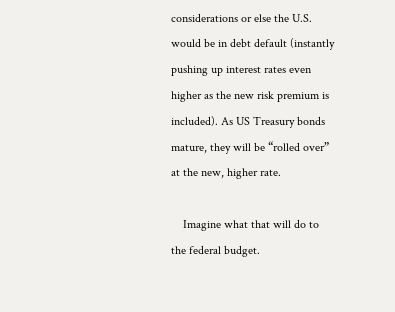considerations or else the U.S. would be in debt default (instantly pushing up interest rates even higher as the new risk premium is included). As US Treasury bonds mature, they will be “rolled over” at the new, higher rate.

    Imagine what that will do to the federal budget.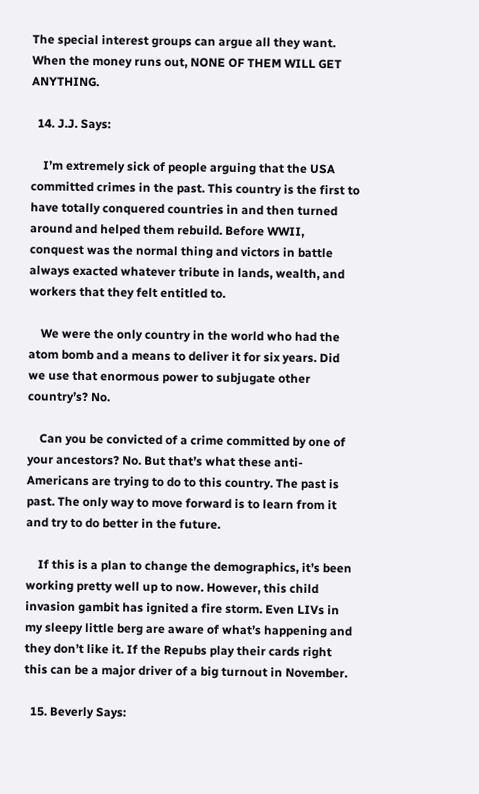The special interest groups can argue all they want. When the money runs out, NONE OF THEM WILL GET ANYTHING.

  14. J.J. Says:

    I’m extremely sick of people arguing that the USA committed crimes in the past. This country is the first to have totally conquered countries in and then turned around and helped them rebuild. Before WWII, conquest was the normal thing and victors in battle always exacted whatever tribute in lands, wealth, and workers that they felt entitled to.

    We were the only country in the world who had the atom bomb and a means to deliver it for six years. Did we use that enormous power to subjugate other country’s? No.

    Can you be convicted of a crime committed by one of your ancestors? No. But that’s what these anti-Americans are trying to do to this country. The past is past. The only way to move forward is to learn from it and try to do better in the future.

    If this is a plan to change the demographics, it’s been working pretty well up to now. However, this child invasion gambit has ignited a fire storm. Even LIVs in my sleepy little berg are aware of what’s happening and they don’t like it. If the Repubs play their cards right this can be a major driver of a big turnout in November.

  15. Beverly Says: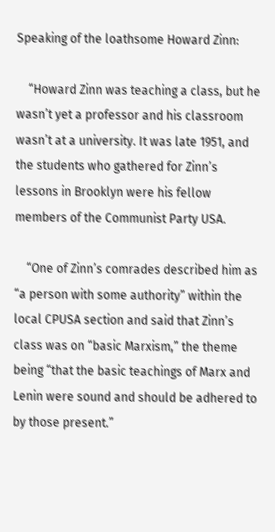Speaking of the loathsome Howard Zinn:

    “Howard Zinn was teaching a class, but he wasn’t yet a professor and his classroom wasn’t at a university. It was late 1951, and the students who gathered for Zinn’s lessons in Brooklyn were his fellow members of the Communist Party USA.

    “One of Zinn’s comrades described him as “a person with some authority” within the local CPUSA section and said that Zinn’s class was on “basic Marxism,” the theme being “that the basic teachings of Marx and Lenin were sound and should be adhered to by those present.”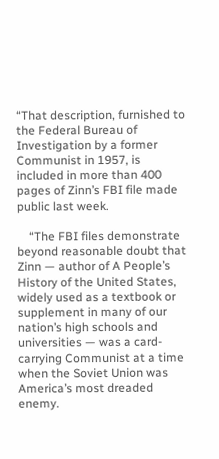“That description, furnished to the Federal Bureau of Investigation by a former Communist in 1957, is included in more than 400 pages of Zinn’s FBI file made public last week.

    “The FBI files demonstrate beyond reasonable doubt that Zinn — author of A People’s History of the United States, widely used as a textbook or supplement in many of our nation’s high schools and universities — was a card-carrying Communist at a time when the Soviet Union was America’s most dreaded enemy.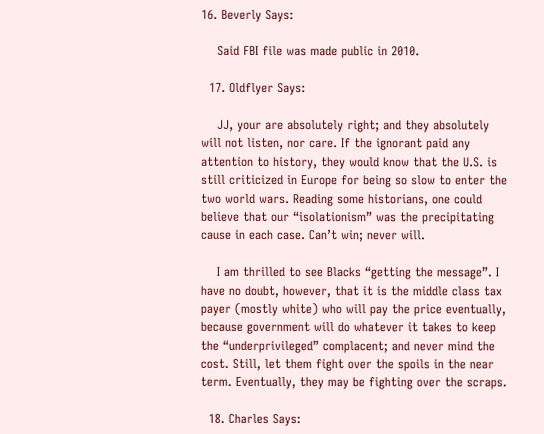16. Beverly Says:

    Said FBI file was made public in 2010.

  17. Oldflyer Says:

    JJ, your are absolutely right; and they absolutely will not listen, nor care. If the ignorant paid any attention to history, they would know that the U.S. is still criticized in Europe for being so slow to enter the two world wars. Reading some historians, one could believe that our “isolationism” was the precipitating cause in each case. Can’t win; never will.

    I am thrilled to see Blacks “getting the message”. I have no doubt, however, that it is the middle class tax payer (mostly white) who will pay the price eventually, because government will do whatever it takes to keep the “underprivileged” complacent; and never mind the cost. Still, let them fight over the spoils in the near term. Eventually, they may be fighting over the scraps.

  18. Charles Says: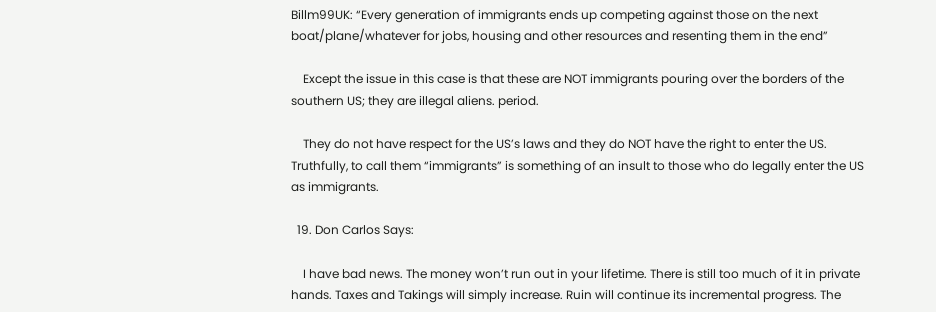Billm99UK: “Every generation of immigrants ends up competing against those on the next boat/plane/whatever for jobs, housing and other resources and resenting them in the end”

    Except the issue in this case is that these are NOT immigrants pouring over the borders of the southern US; they are illegal aliens. period.

    They do not have respect for the US’s laws and they do NOT have the right to enter the US. Truthfully, to call them “immigrants” is something of an insult to those who do legally enter the US as immigrants.

  19. Don Carlos Says:

    I have bad news. The money won’t run out in your lifetime. There is still too much of it in private hands. Taxes and Takings will simply increase. Ruin will continue its incremental progress. The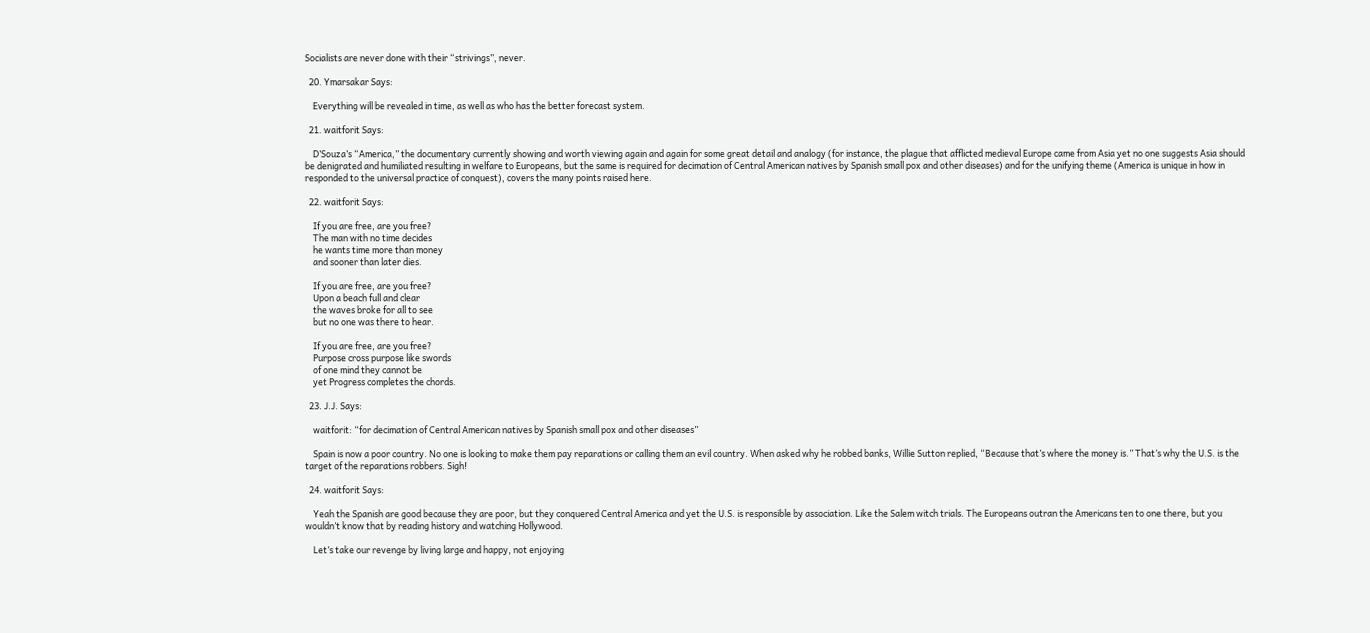Socialists are never done with their “strivings”, never.

  20. Ymarsakar Says:

    Everything will be revealed in time, as well as who has the better forecast system.

  21. waitforit Says:

    D’Souza’s “America,” the documentary currently showing and worth viewing again and again for some great detail and analogy (for instance, the plague that afflicted medieval Europe came from Asia yet no one suggests Asia should be denigrated and humiliated resulting in welfare to Europeans, but the same is required for decimation of Central American natives by Spanish small pox and other diseases) and for the unifying theme (America is unique in how in responded to the universal practice of conquest), covers the many points raised here.

  22. waitforit Says:

    If you are free, are you free?
    The man with no time decides
    he wants time more than money
    and sooner than later dies.

    If you are free, are you free?
    Upon a beach full and clear
    the waves broke for all to see
    but no one was there to hear.

    If you are free, are you free?
    Purpose cross purpose like swords
    of one mind they cannot be
    yet Progress completes the chords.

  23. J.J. Says:

    waitforit: “for decimation of Central American natives by Spanish small pox and other diseases”

    Spain is now a poor country. No one is looking to make them pay reparations or calling them an evil country. When asked why he robbed banks, Willie Sutton replied, “Because that’s where the money is.” That’s why the U.S. is the target of the reparations robbers. Sigh!

  24. waitforit Says:

    Yeah the Spanish are good because they are poor, but they conquered Central America and yet the U.S. is responsible by association. Like the Salem witch trials. The Europeans outran the Americans ten to one there, but you wouldn’t know that by reading history and watching Hollywood.

    Let’s take our revenge by living large and happy, not enjoying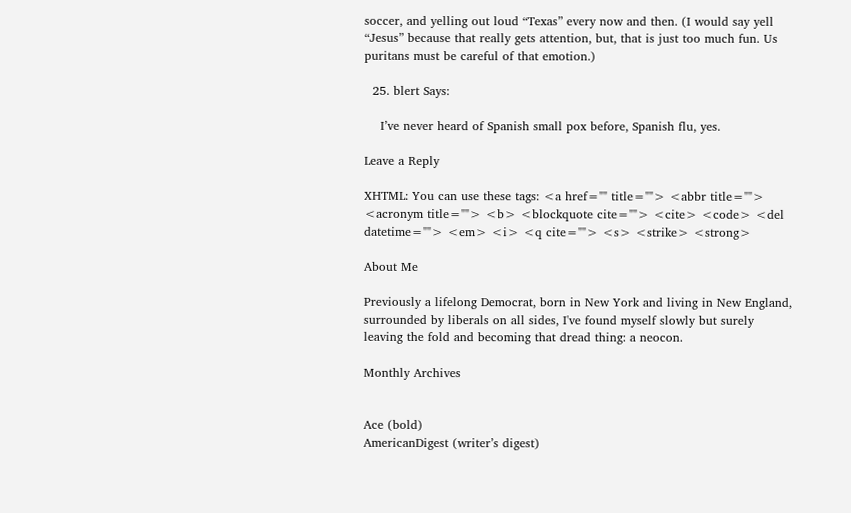soccer, and yelling out loud “Texas” every now and then. (I would say yell “Jesus” because that really gets attention, but, that is just too much fun. Us puritans must be careful of that emotion.)

  25. blert Says:

    I’ve never heard of Spanish small pox before, Spanish flu, yes.

Leave a Reply

XHTML: You can use these tags: <a href="" title=""> <abbr title=""> <acronym title=""> <b> <blockquote cite=""> <cite> <code> <del datetime=""> <em> <i> <q cite=""> <s> <strike> <strong>

About Me

Previously a lifelong Democrat, born in New York and living in New England, surrounded by liberals on all sides, I've found myself slowly but surely leaving the fold and becoming that dread thing: a neocon.

Monthly Archives


Ace (bold)
AmericanDigest (writer’s digest)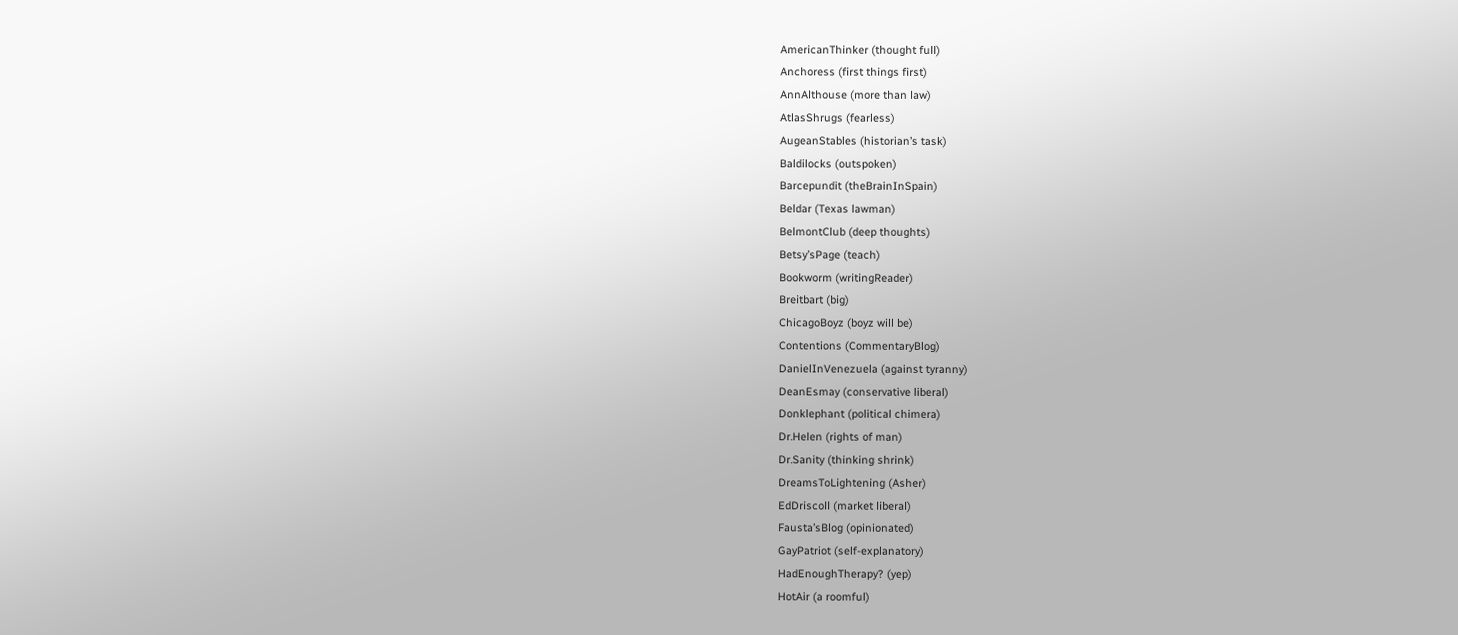AmericanThinker (thought full)
Anchoress (first things first)
AnnAlthouse (more than law)
AtlasShrugs (fearless)
AugeanStables (historian’s task)
Baldilocks (outspoken)
Barcepundit (theBrainInSpain)
Beldar (Texas lawman)
BelmontClub (deep thoughts)
Betsy’sPage (teach)
Bookworm (writingReader)
Breitbart (big)
ChicagoBoyz (boyz will be)
Contentions (CommentaryBlog)
DanielInVenezuela (against tyranny)
DeanEsmay (conservative liberal)
Donklephant (political chimera)
Dr.Helen (rights of man)
Dr.Sanity (thinking shrink)
DreamsToLightening (Asher)
EdDriscoll (market liberal)
Fausta’sBlog (opinionated)
GayPatriot (self-explanatory)
HadEnoughTherapy? (yep)
HotAir (a roomful)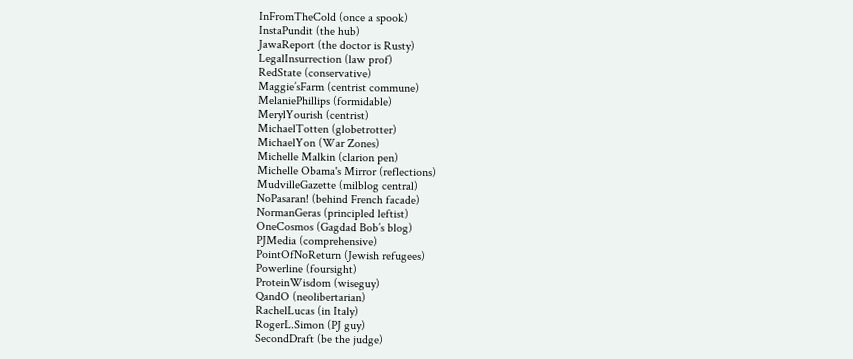InFromTheCold (once a spook)
InstaPundit (the hub)
JawaReport (the doctor is Rusty)
LegalInsurrection (law prof)
RedState (conservative)
Maggie’sFarm (centrist commune)
MelaniePhillips (formidable)
MerylYourish (centrist)
MichaelTotten (globetrotter)
MichaelYon (War Zones)
Michelle Malkin (clarion pen)
Michelle Obama's Mirror (reflections)
MudvilleGazette (milblog central)
NoPasaran! (behind French facade)
NormanGeras (principled leftist)
OneCosmos (Gagdad Bob’s blog)
PJMedia (comprehensive)
PointOfNoReturn (Jewish refugees)
Powerline (foursight)
ProteinWisdom (wiseguy)
QandO (neolibertarian)
RachelLucas (in Italy)
RogerL.Simon (PJ guy)
SecondDraft (be the judge)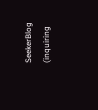SeekerBlog (inquiring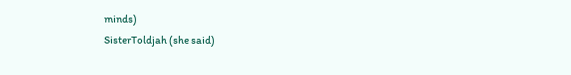minds)
SisterToldjah (she said)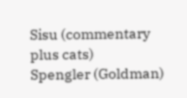Sisu (commentary plus cats)
Spengler (Goldman)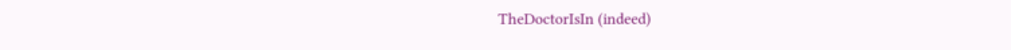TheDoctorIsIn (indeed)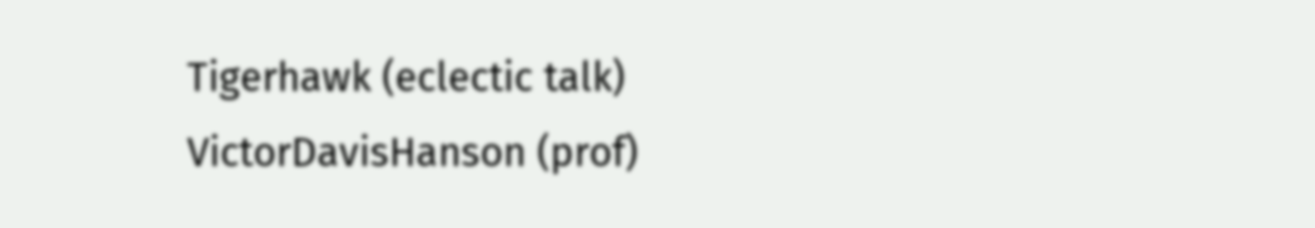Tigerhawk (eclectic talk)
VictorDavisHanson (prof)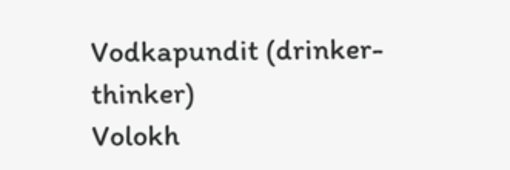Vodkapundit (drinker-thinker)
Volokh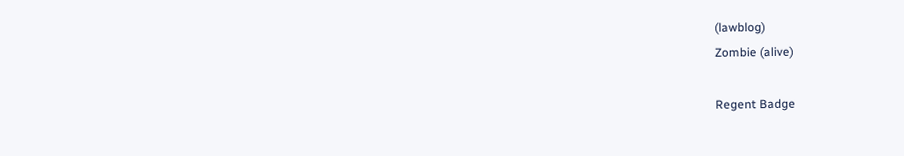(lawblog)
Zombie (alive)

Regent Badge